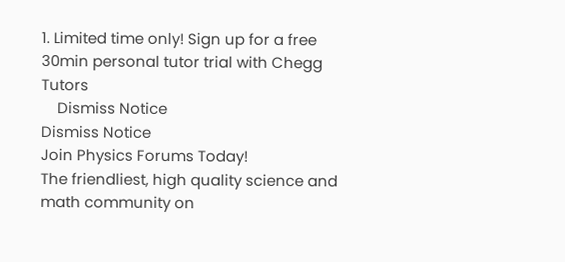1. Limited time only! Sign up for a free 30min personal tutor trial with Chegg Tutors
    Dismiss Notice
Dismiss Notice
Join Physics Forums Today!
The friendliest, high quality science and math community on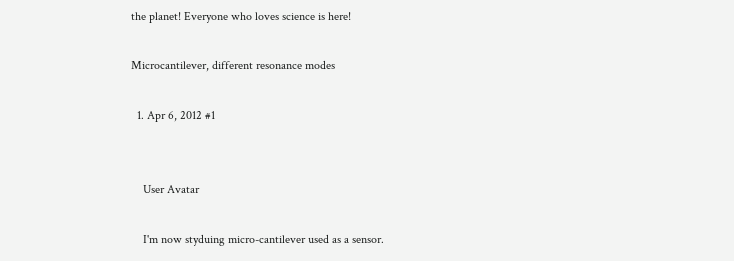the planet! Everyone who loves science is here!

Microcantilever, different resonance modes

  1. Apr 6, 2012 #1


    User Avatar

    I'm now styduing micro-cantilever used as a sensor.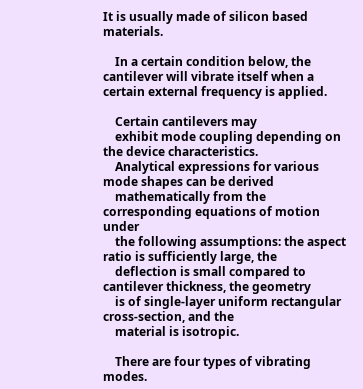It is usually made of silicon based materials.

    In a certain condition below, the cantilever will vibrate itself when a certain external frequency is applied.

    Certain cantilevers may
    exhibit mode coupling depending on the device characteristics.
    Analytical expressions for various mode shapes can be derived
    mathematically from the corresponding equations of motion under
    the following assumptions: the aspect ratio is sufficiently large, the
    deflection is small compared to cantilever thickness, the geometry
    is of single-layer uniform rectangular cross-section, and the
    material is isotropic.

    There are four types of vibrating modes.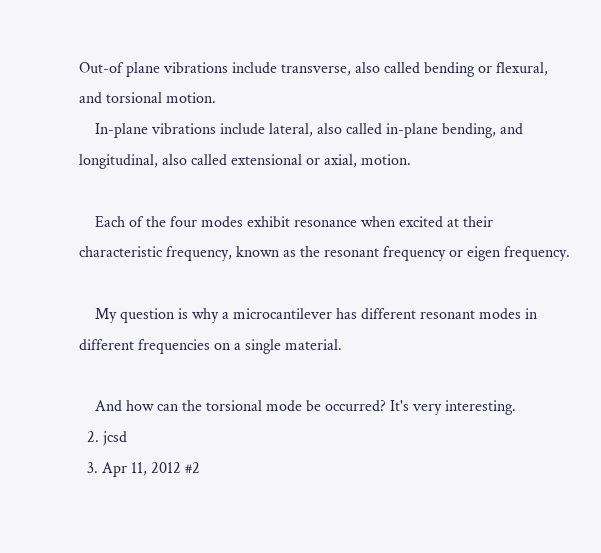Out-of plane vibrations include transverse, also called bending or flexural, and torsional motion.
    In-plane vibrations include lateral, also called in-plane bending, and longitudinal, also called extensional or axial, motion.

    Each of the four modes exhibit resonance when excited at their characteristic frequency, known as the resonant frequency or eigen frequency.

    My question is why a microcantilever has different resonant modes in different frequencies on a single material.

    And how can the torsional mode be occurred? It's very interesting.
  2. jcsd
  3. Apr 11, 2012 #2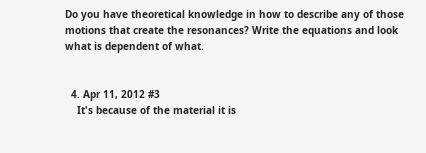Do you have theoretical knowledge in how to describe any of those motions that create the resonances? Write the equations and look what is dependent of what.


  4. Apr 11, 2012 #3
    It's because of the material it is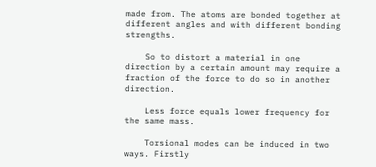made from. The atoms are bonded together at different angles and with different bonding strengths.

    So to distort a material in one direction by a certain amount may require a fraction of the force to do so in another direction.

    Less force equals lower frequency for the same mass.

    Torsional modes can be induced in two ways. Firstly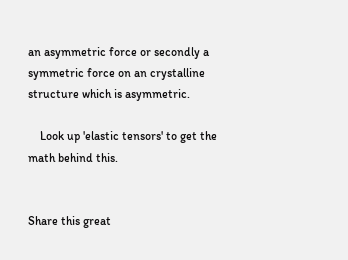an asymmetric force or secondly a symmetric force on an crystalline structure which is asymmetric.

    Look up 'elastic tensors' to get the math behind this.


Share this great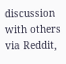discussion with others via Reddit,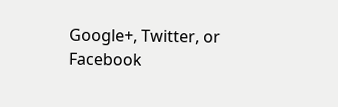Google+, Twitter, or Facebook